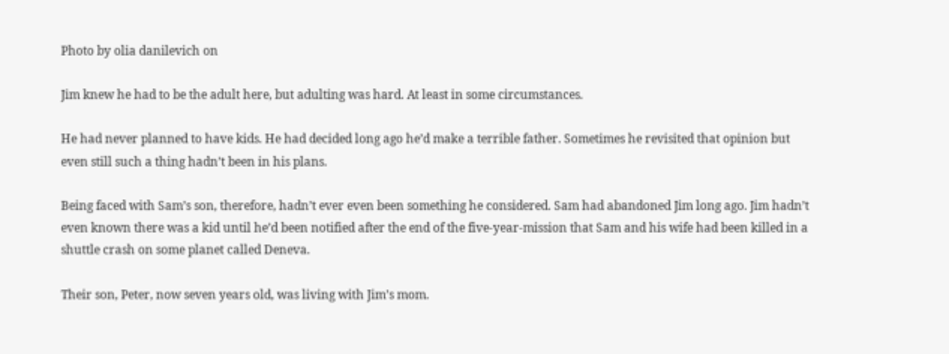Photo by olia danilevich on

Jim knew he had to be the adult here, but adulting was hard. At least in some circumstances.

He had never planned to have kids. He had decided long ago he’d make a terrible father. Sometimes he revisited that opinion but even still such a thing hadn’t been in his plans.

Being faced with Sam’s son, therefore, hadn’t ever even been something he considered. Sam had abandoned Jim long ago. Jim hadn’t even known there was a kid until he’d been notified after the end of the five-year-mission that Sam and his wife had been killed in a shuttle crash on some planet called Deneva.

Their son, Peter, now seven years old, was living with Jim’s mom.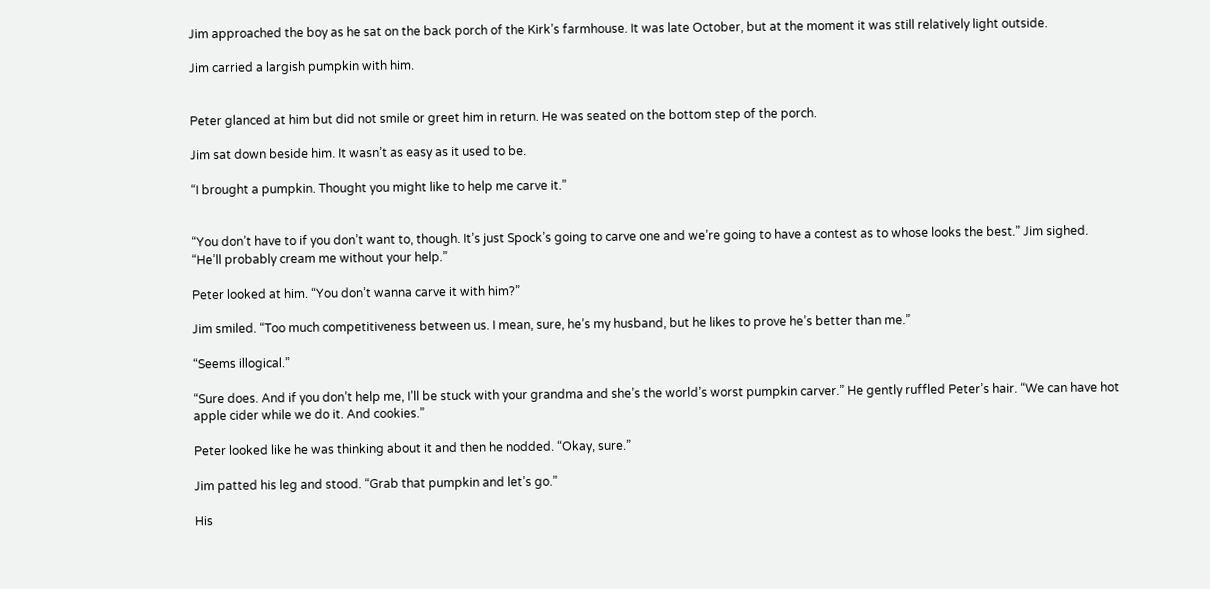Jim approached the boy as he sat on the back porch of the Kirk’s farmhouse. It was late October, but at the moment it was still relatively light outside.

Jim carried a largish pumpkin with him.


Peter glanced at him but did not smile or greet him in return. He was seated on the bottom step of the porch.

Jim sat down beside him. It wasn’t as easy as it used to be.

“I brought a pumpkin. Thought you might like to help me carve it.”


“You don’t have to if you don’t want to, though. It’s just Spock’s going to carve one and we’re going to have a contest as to whose looks the best.” Jim sighed. “He’ll probably cream me without your help.”

Peter looked at him. “You don’t wanna carve it with him?”

Jim smiled. “Too much competitiveness between us. I mean, sure, he’s my husband, but he likes to prove he’s better than me.”

“Seems illogical.”

“Sure does. And if you don’t help me, I’ll be stuck with your grandma and she’s the world’s worst pumpkin carver.” He gently ruffled Peter’s hair. “We can have hot apple cider while we do it. And cookies.”

Peter looked like he was thinking about it and then he nodded. “Okay, sure.”

Jim patted his leg and stood. “Grab that pumpkin and let’s go.”

His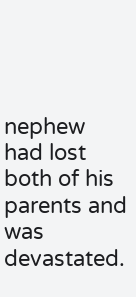nephew had lost both of his parents and was devastated.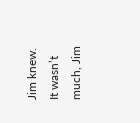Jim knew. It wasn’t much, Jim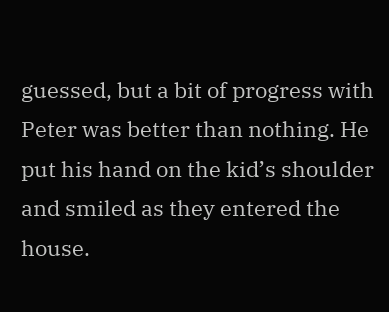guessed, but a bit of progress with Peter was better than nothing. He put his hand on the kid’s shoulder and smiled as they entered the house.